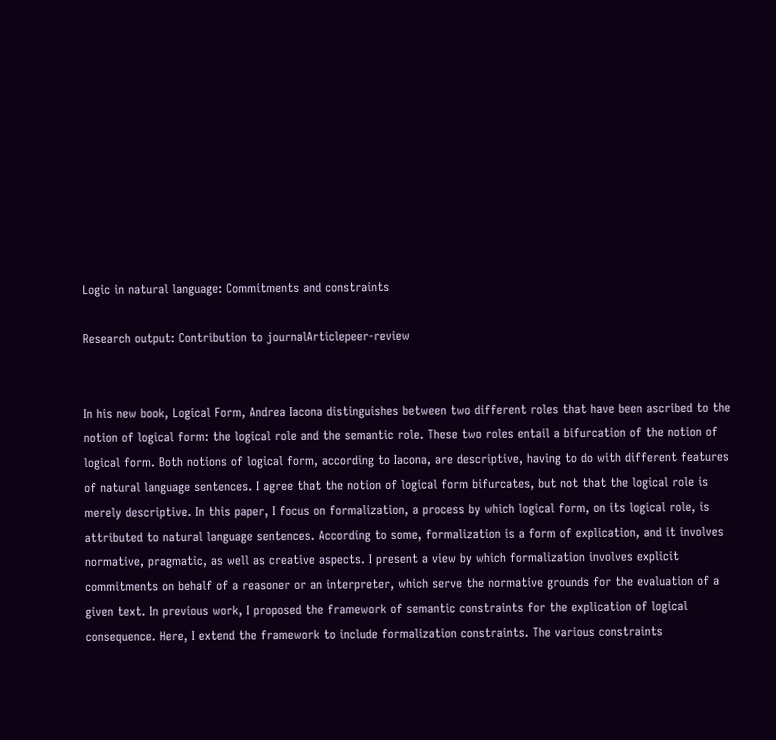Logic in natural language: Commitments and constraints

Research output: Contribution to journalArticlepeer-review


In his new book, Logical Form, Andrea Iacona distinguishes between two different roles that have been ascribed to the notion of logical form: the logical role and the semantic role. These two roles entail a bifurcation of the notion of logical form. Both notions of logical form, according to Iacona, are descriptive, having to do with different features of natural language sentences. I agree that the notion of logical form bifurcates, but not that the logical role is merely descriptive. In this paper, I focus on formalization, a process by which logical form, on its logical role, is attributed to natural language sentences. According to some, formalization is a form of explication, and it involves normative, pragmatic, as well as creative aspects. I present a view by which formalization involves explicit commitments on behalf of a reasoner or an interpreter, which serve the normative grounds for the evaluation of a given text. In previous work, I proposed the framework of semantic constraints for the explication of logical consequence. Here, I extend the framework to include formalization constraints. The various constraints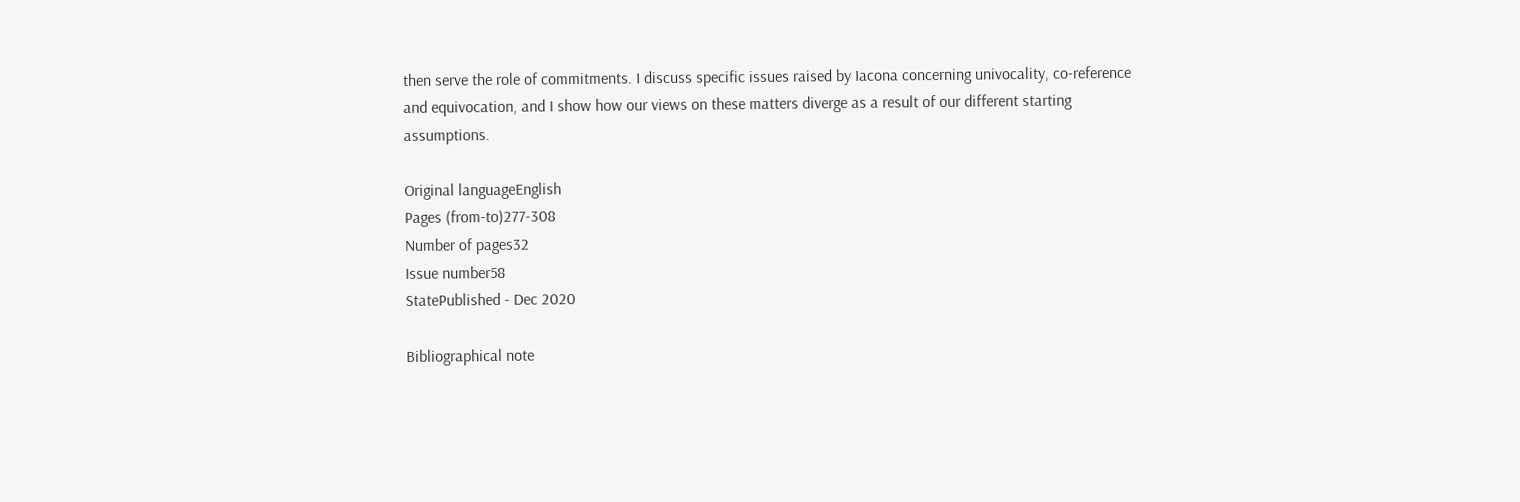then serve the role of commitments. I discuss specific issues raised by Iacona concerning univocality, co-reference and equivocation, and I show how our views on these matters diverge as a result of our different starting assumptions.

Original languageEnglish
Pages (from-to)277-308
Number of pages32
Issue number58
StatePublished - Dec 2020

Bibliographical note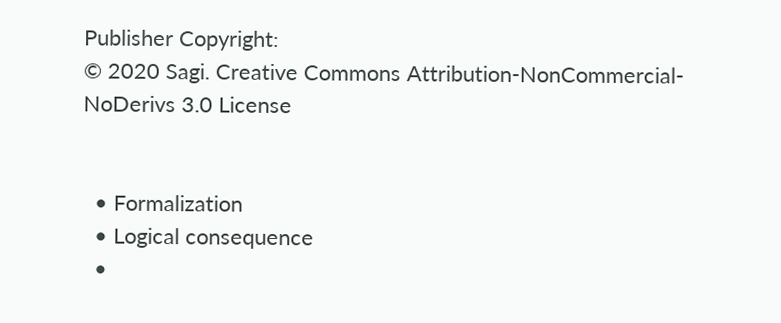Publisher Copyright:
© 2020 Sagi. Creative Commons Attribution-NonCommercial-NoDerivs 3.0 License


  • Formalization
  • Logical consequence
  •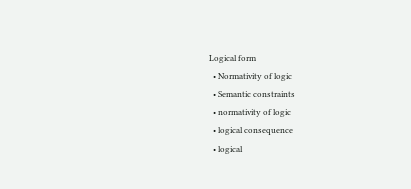Logical form
  • Normativity of logic
  • Semantic constraints
  • normativity of logic
  • logical consequence
  • logical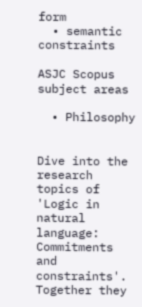form
  • semantic constraints

ASJC Scopus subject areas

  • Philosophy


Dive into the research topics of 'Logic in natural language: Commitments and constraints'. Together they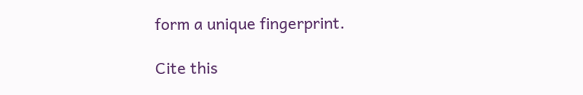form a unique fingerprint.

Cite this